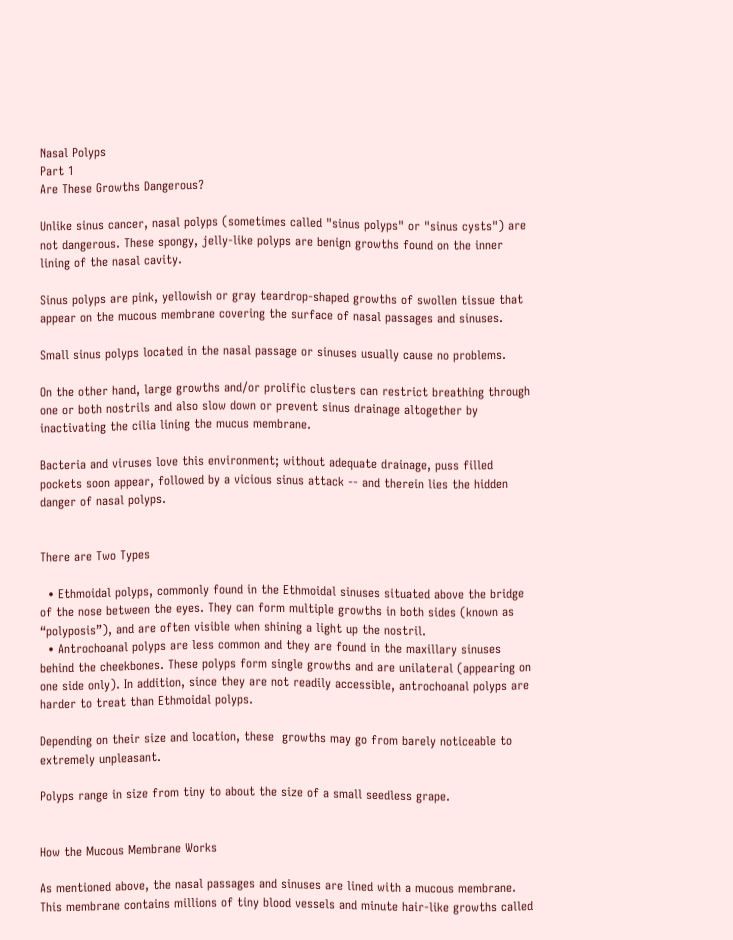Nasal Polyps
Part 1
Are These Growths Dangerous?

Unlike sinus cancer, nasal polyps (sometimes called "sinus polyps" or "sinus cysts") are not dangerous. These spongy, jelly-like polyps are benign growths found on the inner lining of the nasal cavity.

Sinus polyps are pink, yellowish or gray teardrop-shaped growths of swollen tissue that appear on the mucous membrane covering the surface of nasal passages and sinuses.

Small sinus polyps located in the nasal passage or sinuses usually cause no problems.

On the other hand, large growths and/or prolific clusters can restrict breathing through one or both nostrils and also slow down or prevent sinus drainage altogether by inactivating the cilia lining the mucus membrane.

Bacteria and viruses love this environment; without adequate drainage, puss filled pockets soon appear, followed by a vicious sinus attack -- and therein lies the hidden danger of nasal polyps.


There are Two Types

  • Ethmoidal polyps, commonly found in the Ethmoidal sinuses situated above the bridge of the nose between the eyes. They can form multiple growths in both sides (known as “polyposis”), and are often visible when shining a light up the nostril.
  • Antrochoanal polyps are less common and they are found in the maxillary sinuses behind the cheekbones. These polyps form single growths and are unilateral (appearing on one side only). In addition, since they are not readily accessible, antrochoanal polyps are harder to treat than Ethmoidal polyps.

Depending on their size and location, these  growths may go from barely noticeable to extremely unpleasant.

Polyps range in size from tiny to about the size of a small seedless grape.


How the Mucous Membrane Works

As mentioned above, the nasal passages and sinuses are lined with a mucous membrane. This membrane contains millions of tiny blood vessels and minute hair-like growths called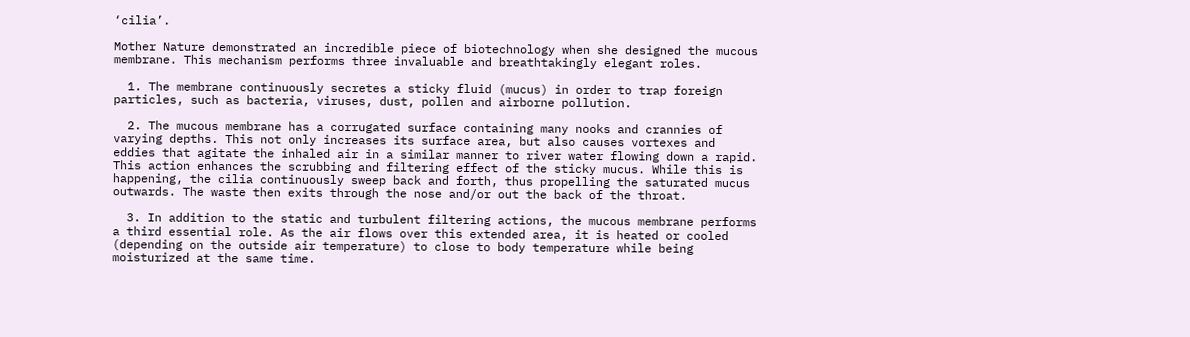‘cilia’.

Mother Nature demonstrated an incredible piece of biotechnology when she designed the mucous membrane. This mechanism performs three invaluable and breathtakingly elegant roles.

  1. The membrane continuously secretes a sticky fluid (mucus) in order to trap foreign particles, such as bacteria, viruses, dust, pollen and airborne pollution.

  2. The mucous membrane has a corrugated surface containing many nooks and crannies of varying depths. This not only increases its surface area, but also causes vortexes and eddies that agitate the inhaled air in a similar manner to river water flowing down a rapid. This action enhances the scrubbing and filtering effect of the sticky mucus. While this is happening, the cilia continuously sweep back and forth, thus propelling the saturated mucus outwards. The waste then exits through the nose and/or out the back of the throat.

  3. In addition to the static and turbulent filtering actions, the mucous membrane performs a third essential role. As the air flows over this extended area, it is heated or cooled (depending on the outside air temperature) to close to body temperature while being moisturized at the same time.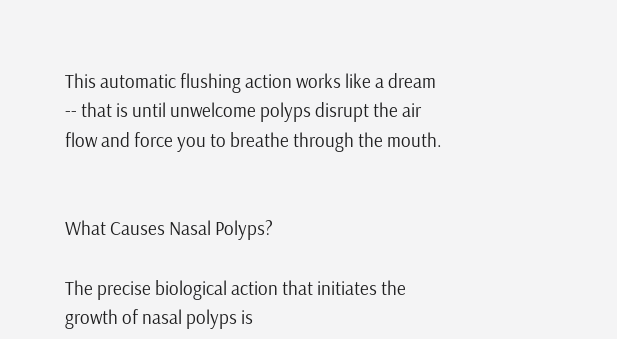This automatic flushing action works like a dream -- that is until unwelcome polyps disrupt the air flow and force you to breathe through the mouth.


What Causes Nasal Polyps?

The precise biological action that initiates the growth of nasal polyps is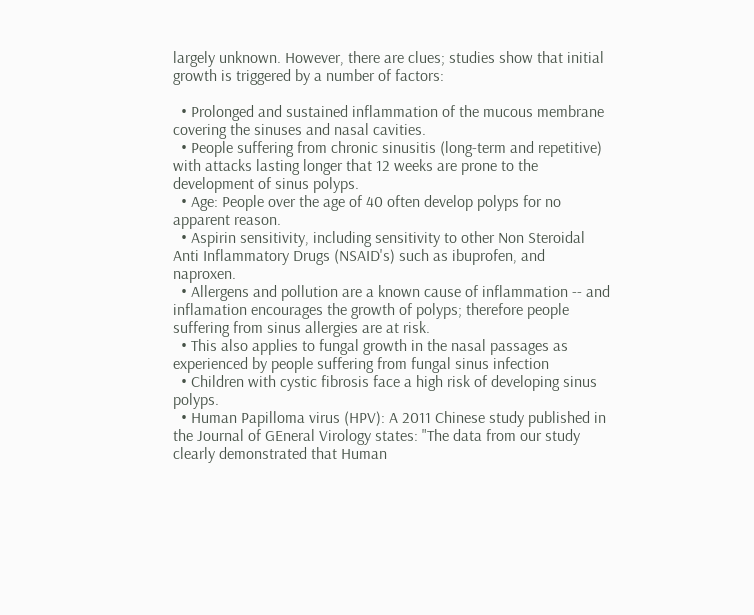largely unknown. However, there are clues; studies show that initial growth is triggered by a number of factors:

  • Prolonged and sustained inflammation of the mucous membrane covering the sinuses and nasal cavities.
  • People suffering from chronic sinusitis (long-term and repetitive) with attacks lasting longer that 12 weeks are prone to the development of sinus polyps.
  • Age: People over the age of 40 often develop polyps for no apparent reason.
  • Aspirin sensitivity, including sensitivity to other Non Steroidal Anti Inflammatory Drugs (NSAID's) such as ibuprofen, and naproxen.
  • Allergens and pollution are a known cause of inflammation -- and inflamation encourages the growth of polyps; therefore people suffering from sinus allergies are at risk.
  • This also applies to fungal growth in the nasal passages as experienced by people suffering from fungal sinus infection
  • Children with cystic fibrosis face a high risk of developing sinus polyps.
  • Human Papilloma virus (HPV): A 2011 Chinese study published in the Journal of GEneral Virology states: "The data from our study clearly demonstrated that Human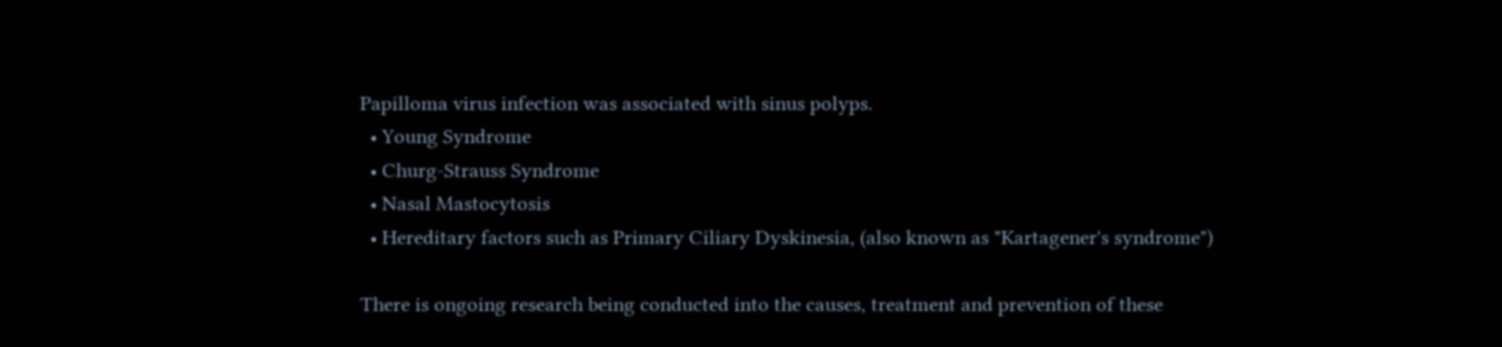Papilloma virus infection was associated with sinus polyps.
  • Young Syndrome
  • Churg-Strauss Syndrome
  • Nasal Mastocytosis
  • Hereditary factors such as Primary Ciliary Dyskinesia, (also known as "Kartagener's syndrome")

There is ongoing research being conducted into the causes, treatment and prevention of these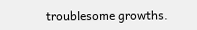troublesome growths.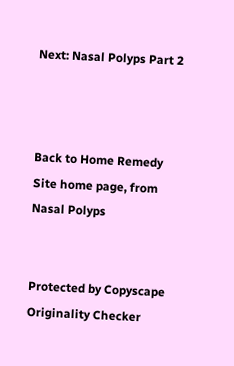Next: Nasal Polyps Part 2



Back to Home Remedy Site home page, from Nasal Polyps


Protected by Copyscape Originality Checker